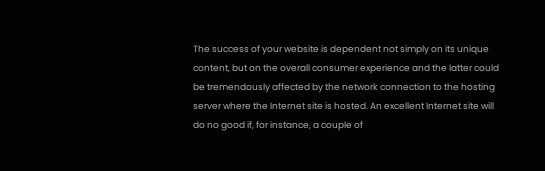The success of your website is dependent not simply on its unique content, but on the overall consumer experience and the latter could be tremendously affected by the network connection to the hosting server where the Internet site is hosted. An excellent Internet site will do no good if, for instance, a couple of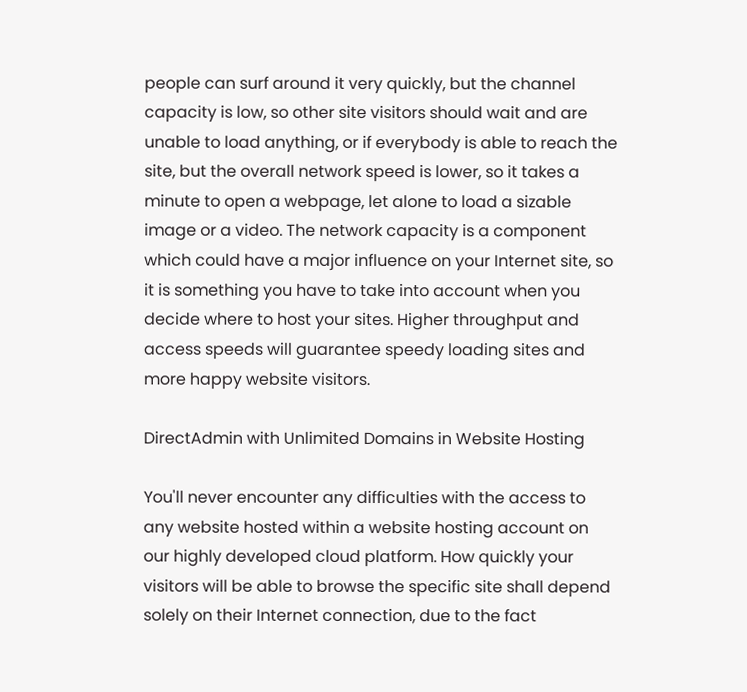people can surf around it very quickly, but the channel capacity is low, so other site visitors should wait and are unable to load anything, or if everybody is able to reach the site, but the overall network speed is lower, so it takes a minute to open a webpage, let alone to load a sizable image or a video. The network capacity is a component which could have a major influence on your Internet site, so it is something you have to take into account when you decide where to host your sites. Higher throughput and access speeds will guarantee speedy loading sites and more happy website visitors.

DirectAdmin with Unlimited Domains in Website Hosting

You'll never encounter any difficulties with the access to any website hosted within a website hosting account on our highly developed cloud platform. How quickly your visitors will be able to browse the specific site shall depend solely on their Internet connection, due to the fact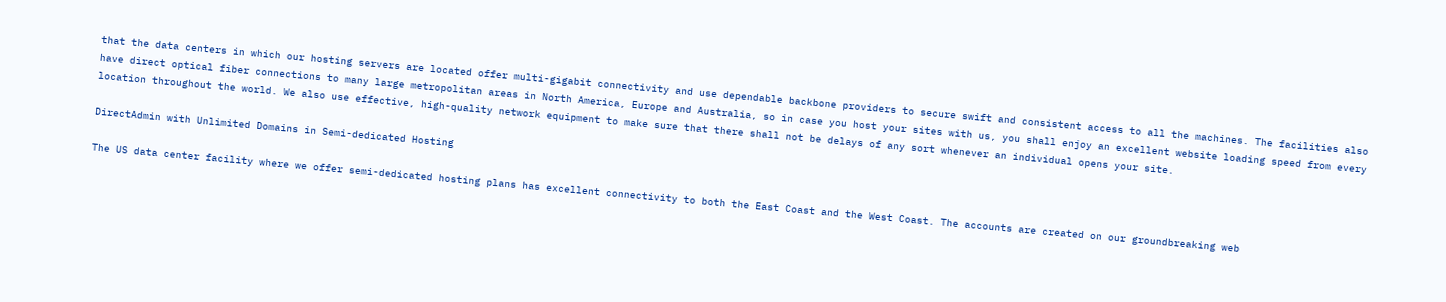that the data centers in which our hosting servers are located offer multi-gigabit connectivity and use dependable backbone providers to secure swift and consistent access to all the machines. The facilities also have direct optical fiber connections to many large metropolitan areas in North America, Europe and Australia, so in case you host your sites with us, you shall enjoy an excellent website loading speed from every location throughout the world. We also use effective, high-quality network equipment to make sure that there shall not be delays of any sort whenever an individual opens your site.

DirectAdmin with Unlimited Domains in Semi-dedicated Hosting

The US data center facility where we offer semi-dedicated hosting plans has excellent connectivity to both the East Coast and the West Coast. The accounts are created on our groundbreaking web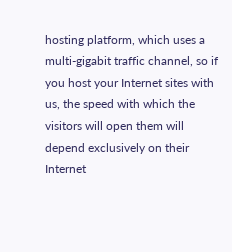hosting platform, which uses a multi-gigabit traffic channel, so if you host your Internet sites with us, the speed with which the visitors will open them will depend exclusively on their Internet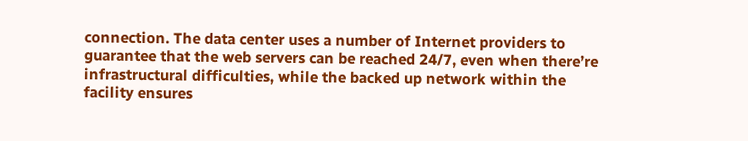connection. The data center uses a number of Internet providers to guarantee that the web servers can be reached 24/7, even when there’re infrastructural difficulties, while the backed up network within the facility ensures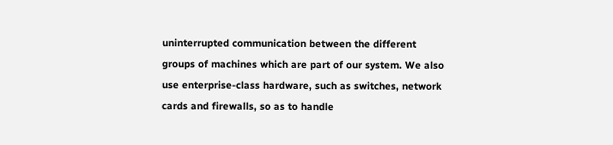uninterrupted communication between the different groups of machines which are part of our system. We also use enterprise-class hardware, such as switches, network cards and firewalls, so as to handle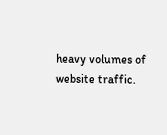heavy volumes of website traffic.